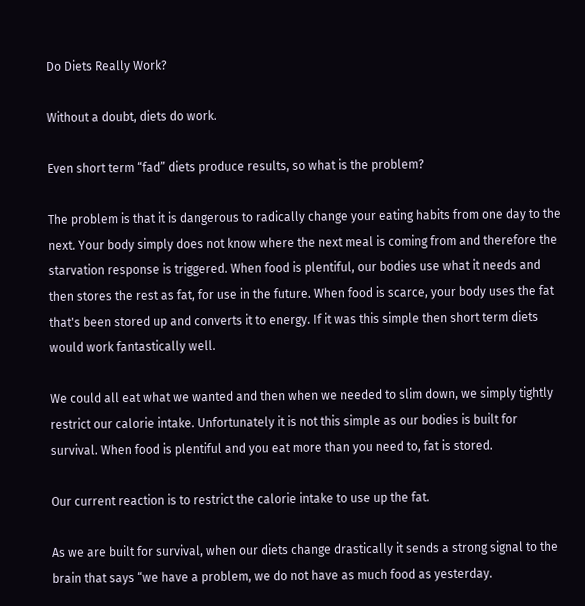Do Diets Really Work?

Without a doubt, diets do work.

Even short term “fad” diets produce results, so what is the problem?

The problem is that it is dangerous to radically change your eating habits from one day to the next. Your body simply does not know where the next meal is coming from and therefore the starvation response is triggered. When food is plentiful, our bodies use what it needs and then stores the rest as fat, for use in the future. When food is scarce, your body uses the fat that's been stored up and converts it to energy. If it was this simple then short term diets would work fantastically well.

We could all eat what we wanted and then when we needed to slim down, we simply tightly restrict our calorie intake. Unfortunately it is not this simple as our bodies is built for survival. When food is plentiful and you eat more than you need to, fat is stored.

Our current reaction is to restrict the calorie intake to use up the fat.

As we are built for survival, when our diets change drastically it sends a strong signal to the brain that says “we have a problem, we do not have as much food as yesterday.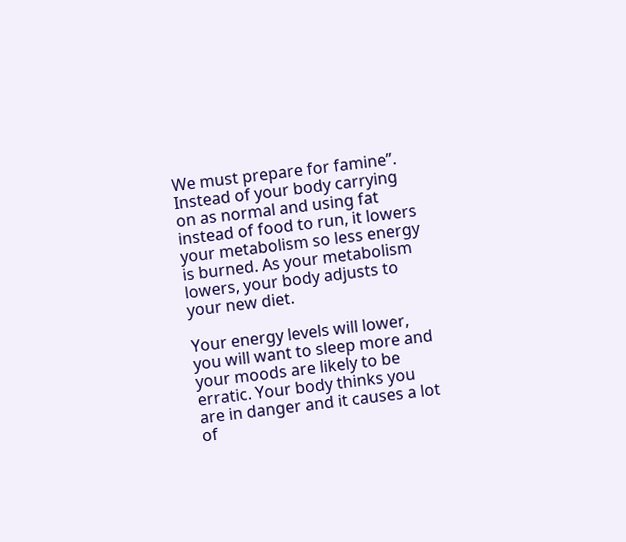We must prepare for famine”. Instead of your body carrying on as normal and using fat instead of food to run, it lowers your metabolism so less energy is burned. As your metabolism lowers, your body adjusts to your new diet.

Your energy levels will lower, you will want to sleep more and your moods are likely to be erratic. Your body thinks you are in danger and it causes a lot of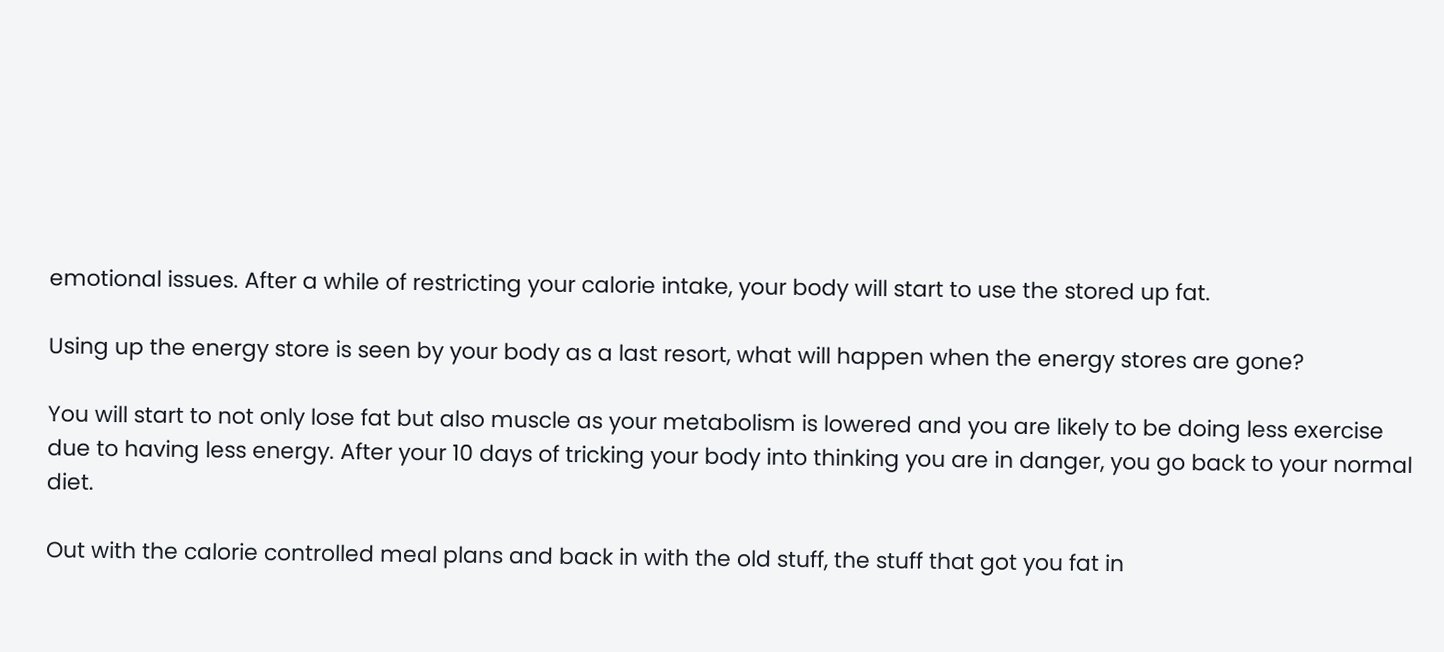emotional issues. After a while of restricting your calorie intake, your body will start to use the stored up fat.

Using up the energy store is seen by your body as a last resort, what will happen when the energy stores are gone?

You will start to not only lose fat but also muscle as your metabolism is lowered and you are likely to be doing less exercise due to having less energy. After your 10 days of tricking your body into thinking you are in danger, you go back to your normal diet.

Out with the calorie controlled meal plans and back in with the old stuff, the stuff that got you fat in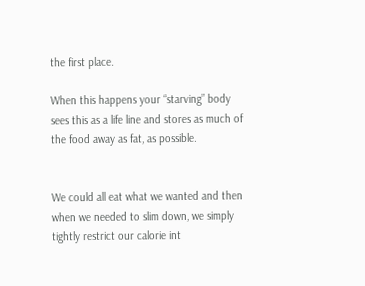the first place.

When this happens your “starving” body sees this as a life line and stores as much of the food away as fat, as possible.


We could all eat what we wanted and then when we needed to slim down, we simply tightly restrict our calorie int